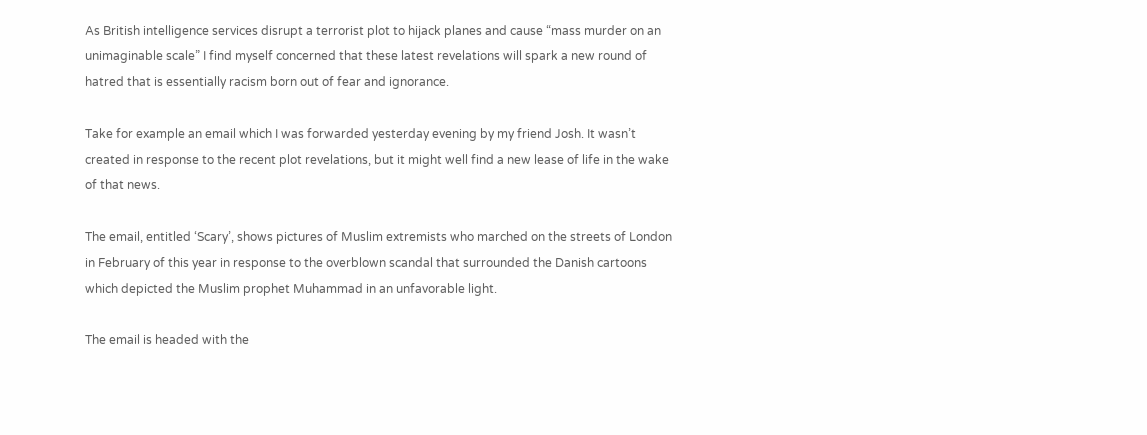As British intelligence services disrupt a terrorist plot to hijack planes and cause “mass murder on an unimaginable scale” I find myself concerned that these latest revelations will spark a new round of hatred that is essentially racism born out of fear and ignorance.

Take for example an email which I was forwarded yesterday evening by my friend Josh. It wasn’t created in response to the recent plot revelations, but it might well find a new lease of life in the wake of that news.

The email, entitled ‘Scary’, shows pictures of Muslim extremists who marched on the streets of London in February of this year in response to the overblown scandal that surrounded the Danish cartoons which depicted the Muslim prophet Muhammad in an unfavorable light.

The email is headed with the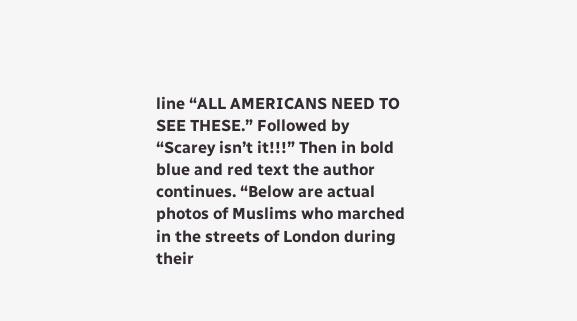line “ALL AMERICANS NEED TO SEE THESE.” Followed by “Scarey isn’t it!!!” Then in bold blue and red text the author continues. “Below are actual photos of Muslims who marched in the streets of London during their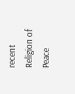recent Religion of Peace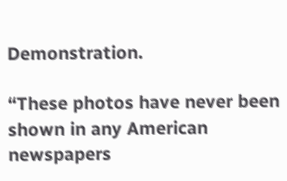Demonstration.

“These photos have never been shown in any American newspapers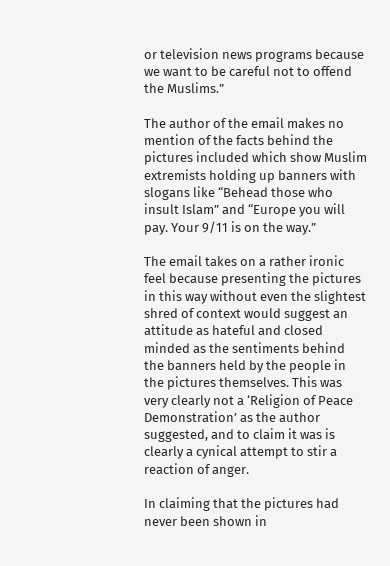or television news programs because we want to be careful not to offend the Muslims.”

The author of the email makes no mention of the facts behind the pictures included which show Muslim extremists holding up banners with slogans like “Behead those who insult Islam” and “Europe you will pay. Your 9/11 is on the way.”

The email takes on a rather ironic feel because presenting the pictures in this way without even the slightest shred of context would suggest an attitude as hateful and closed minded as the sentiments behind the banners held by the people in the pictures themselves. This was very clearly not a ‘Religion of Peace Demonstration’ as the author suggested, and to claim it was is clearly a cynical attempt to stir a reaction of anger.

In claiming that the pictures had never been shown in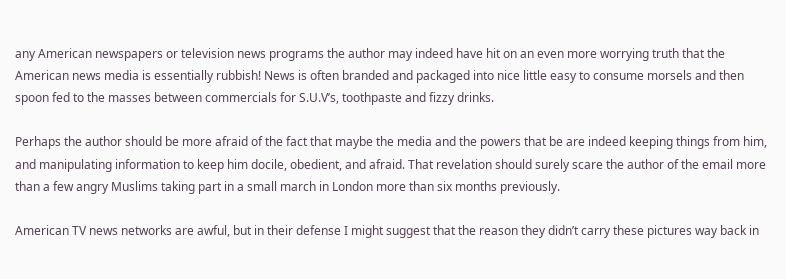any American newspapers or television news programs the author may indeed have hit on an even more worrying truth that the American news media is essentially rubbish! News is often branded and packaged into nice little easy to consume morsels and then spoon fed to the masses between commercials for S.U.V’s, toothpaste and fizzy drinks.

Perhaps the author should be more afraid of the fact that maybe the media and the powers that be are indeed keeping things from him, and manipulating information to keep him docile, obedient, and afraid. That revelation should surely scare the author of the email more than a few angry Muslims taking part in a small march in London more than six months previously.

American TV news networks are awful, but in their defense I might suggest that the reason they didn’t carry these pictures way back in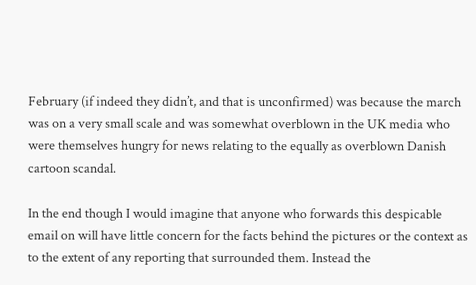February (if indeed they didn’t, and that is unconfirmed) was because the march was on a very small scale and was somewhat overblown in the UK media who were themselves hungry for news relating to the equally as overblown Danish cartoon scandal.

In the end though I would imagine that anyone who forwards this despicable email on will have little concern for the facts behind the pictures or the context as to the extent of any reporting that surrounded them. Instead the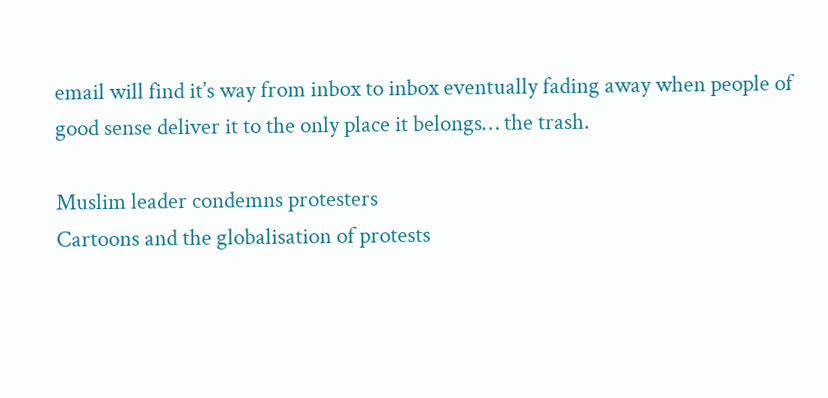email will find it’s way from inbox to inbox eventually fading away when people of good sense deliver it to the only place it belongs… the trash.

Muslim leader condemns protesters
Cartoons and the globalisation of protests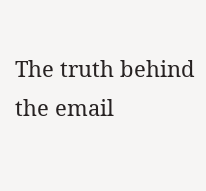The truth behind the email